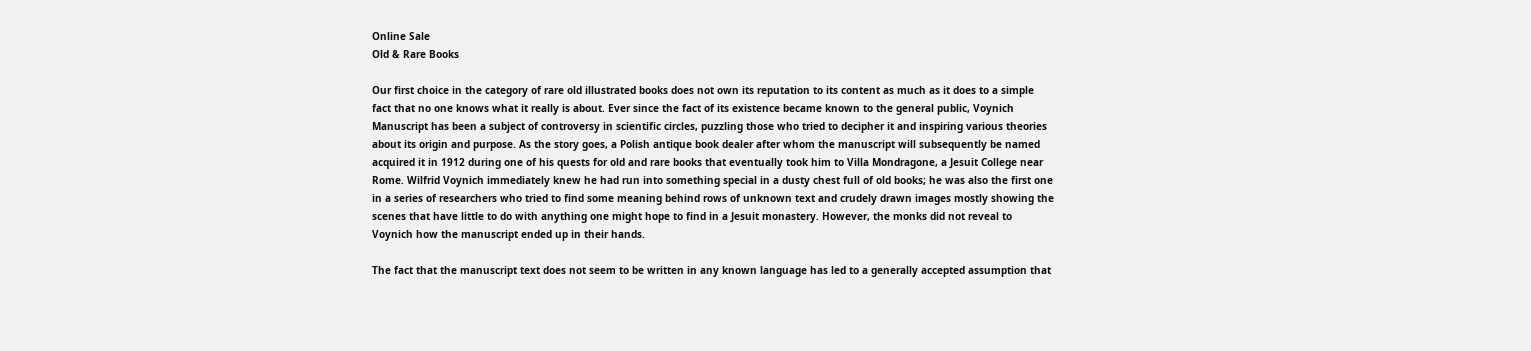Online Sale
Old & Rare Books

Our first choice in the category of rare old illustrated books does not own its reputation to its content as much as it does to a simple fact that no one knows what it really is about. Ever since the fact of its existence became known to the general public, Voynich Manuscript has been a subject of controversy in scientific circles, puzzling those who tried to decipher it and inspiring various theories about its origin and purpose. As the story goes, a Polish antique book dealer after whom the manuscript will subsequently be named acquired it in 1912 during one of his quests for old and rare books that eventually took him to Villa Mondragone, a Jesuit College near Rome. Wilfrid Voynich immediately knew he had run into something special in a dusty chest full of old books; he was also the first one in a series of researchers who tried to find some meaning behind rows of unknown text and crudely drawn images mostly showing the scenes that have little to do with anything one might hope to find in a Jesuit monastery. However, the monks did not reveal to Voynich how the manuscript ended up in their hands.

The fact that the manuscript text does not seem to be written in any known language has led to a generally accepted assumption that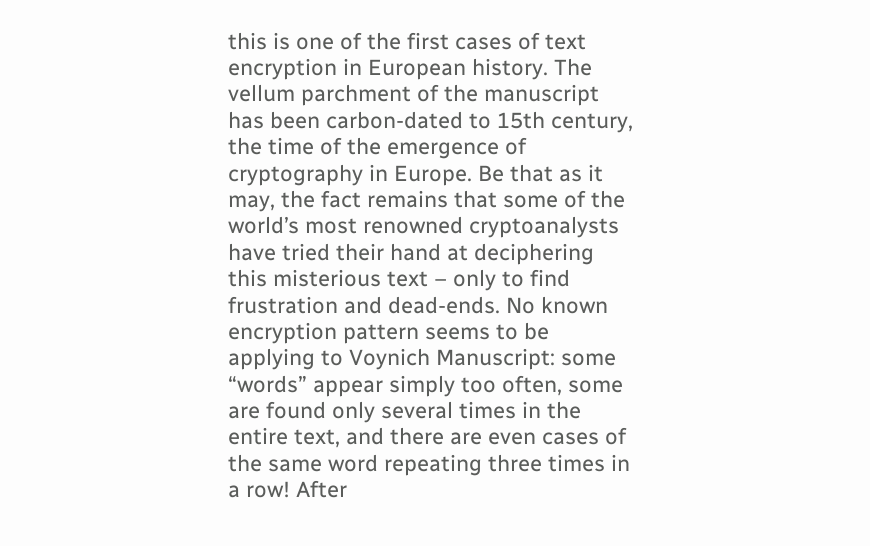this is one of the first cases of text encryption in European history. The vellum parchment of the manuscript has been carbon-dated to 15th century, the time of the emergence of cryptography in Europe. Be that as it may, the fact remains that some of the world’s most renowned cryptoanalysts have tried their hand at deciphering this misterious text – only to find frustration and dead-ends. No known encryption pattern seems to be applying to Voynich Manuscript: some “words” appear simply too often, some are found only several times in the entire text, and there are even cases of the same word repeating three times in a row! After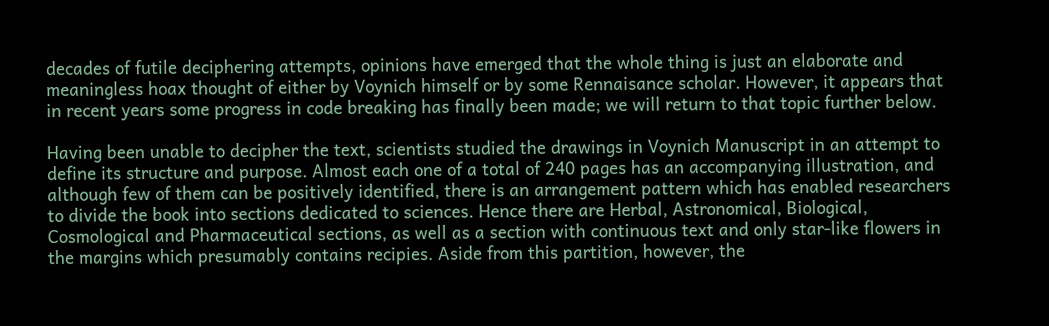decades of futile deciphering attempts, opinions have emerged that the whole thing is just an elaborate and meaningless hoax thought of either by Voynich himself or by some Rennaisance scholar. However, it appears that in recent years some progress in code breaking has finally been made; we will return to that topic further below.

Having been unable to decipher the text, scientists studied the drawings in Voynich Manuscript in an attempt to define its structure and purpose. Almost each one of a total of 240 pages has an accompanying illustration, and although few of them can be positively identified, there is an arrangement pattern which has enabled researchers to divide the book into sections dedicated to sciences. Hence there are Herbal, Astronomical, Biological, Cosmological and Pharmaceutical sections, as well as a section with continuous text and only star-like flowers in the margins which presumably contains recipies. Aside from this partition, however, the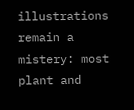illustrations remain a mistery: most plant and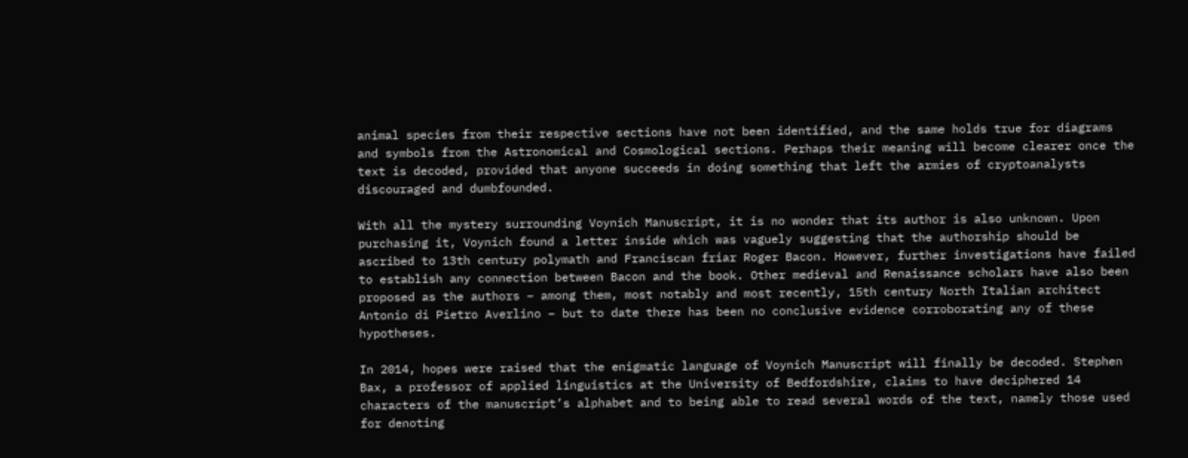animal species from their respective sections have not been identified, and the same holds true for diagrams and symbols from the Astronomical and Cosmological sections. Perhaps their meaning will become clearer once the text is decoded, provided that anyone succeeds in doing something that left the armies of cryptoanalysts discouraged and dumbfounded.

With all the mystery surrounding Voynich Manuscript, it is no wonder that its author is also unknown. Upon purchasing it, Voynich found a letter inside which was vaguely suggesting that the authorship should be ascribed to 13th century polymath and Franciscan friar Roger Bacon. However, further investigations have failed to establish any connection between Bacon and the book. Other medieval and Renaissance scholars have also been proposed as the authors – among them, most notably and most recently, 15th century North Italian architect Antonio di Pietro Averlino – but to date there has been no conclusive evidence corroborating any of these hypotheses.

In 2014, hopes were raised that the enigmatic language of Voynich Manuscript will finally be decoded. Stephen Bax, a professor of applied linguistics at the University of Bedfordshire, claims to have deciphered 14 characters of the manuscript’s alphabet and to being able to read several words of the text, namely those used for denoting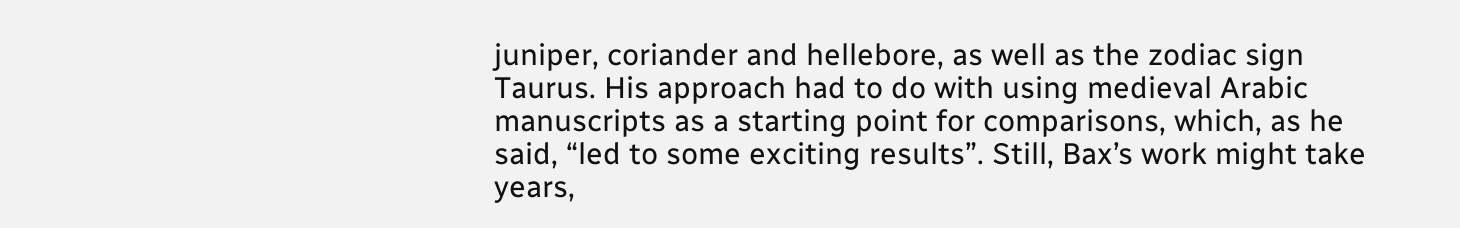juniper, coriander and hellebore, as well as the zodiac sign Taurus. His approach had to do with using medieval Arabic manuscripts as a starting point for comparisons, which, as he said, “led to some exciting results”. Still, Bax’s work might take years,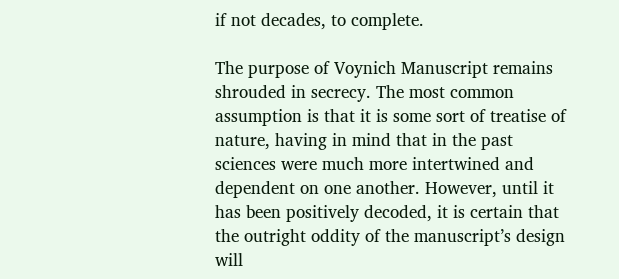if not decades, to complete.

The purpose of Voynich Manuscript remains shrouded in secrecy. The most common assumption is that it is some sort of treatise of nature, having in mind that in the past sciences were much more intertwined and dependent on one another. However, until it has been positively decoded, it is certain that the outright oddity of the manuscript’s design will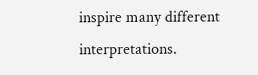inspire many different interpretations.